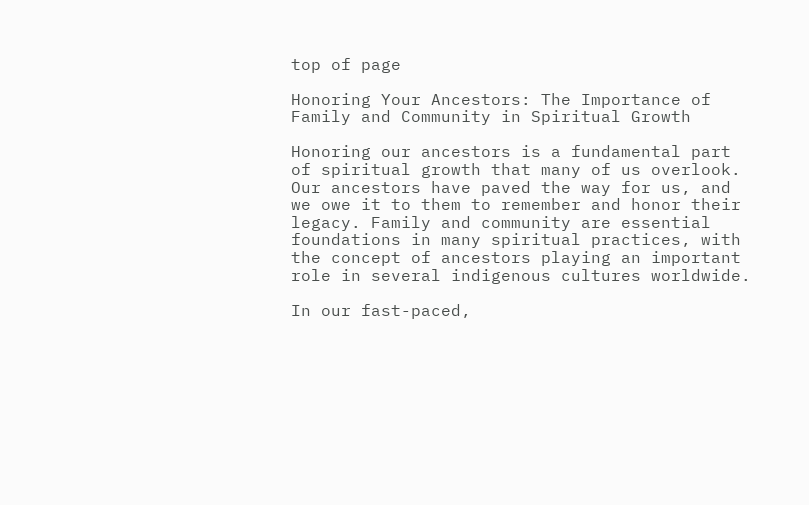top of page

Honoring Your Ancestors: The Importance of Family and Community in Spiritual Growth

Honoring our ancestors is a fundamental part of spiritual growth that many of us overlook. Our ancestors have paved the way for us, and we owe it to them to remember and honor their legacy. Family and community are essential foundations in many spiritual practices, with the concept of ancestors playing an important role in several indigenous cultures worldwide.

In our fast-paced,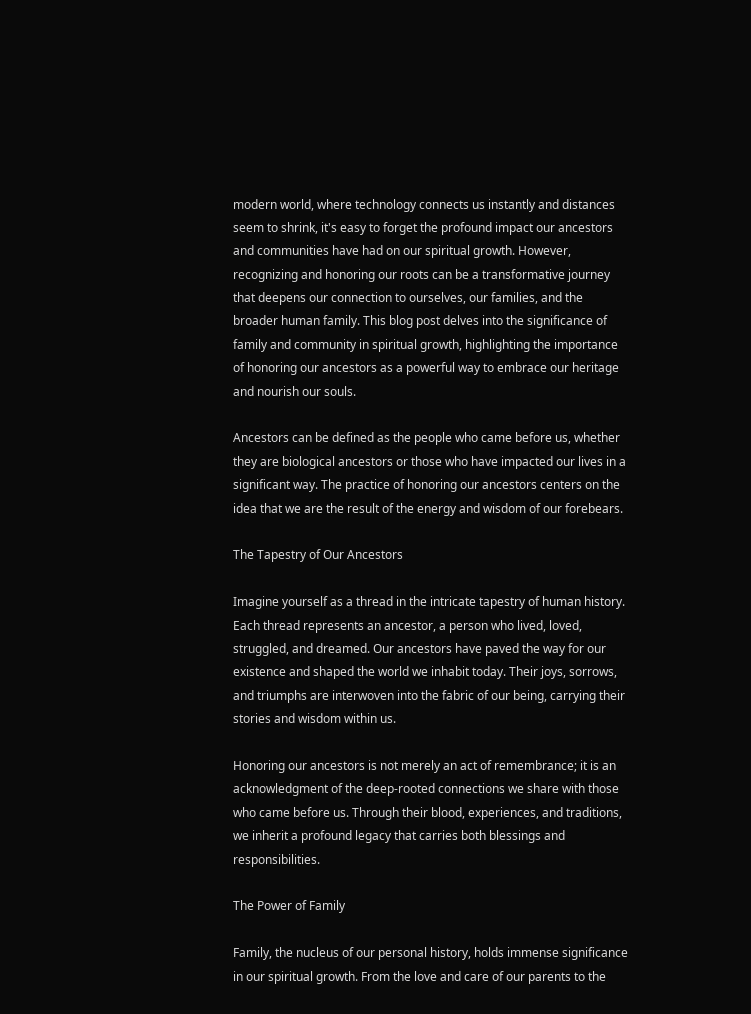modern world, where technology connects us instantly and distances seem to shrink, it's easy to forget the profound impact our ancestors and communities have had on our spiritual growth. However, recognizing and honoring our roots can be a transformative journey that deepens our connection to ourselves, our families, and the broader human family. This blog post delves into the significance of family and community in spiritual growth, highlighting the importance of honoring our ancestors as a powerful way to embrace our heritage and nourish our souls.

Ancestors can be defined as the people who came before us, whether they are biological ancestors or those who have impacted our lives in a significant way. The practice of honoring our ancestors centers on the idea that we are the result of the energy and wisdom of our forebears.

The Tapestry of Our Ancestors

Imagine yourself as a thread in the intricate tapestry of human history. Each thread represents an ancestor, a person who lived, loved, struggled, and dreamed. Our ancestors have paved the way for our existence and shaped the world we inhabit today. Their joys, sorrows, and triumphs are interwoven into the fabric of our being, carrying their stories and wisdom within us.

Honoring our ancestors is not merely an act of remembrance; it is an acknowledgment of the deep-rooted connections we share with those who came before us. Through their blood, experiences, and traditions, we inherit a profound legacy that carries both blessings and responsibilities.

The Power of Family

Family, the nucleus of our personal history, holds immense significance in our spiritual growth. From the love and care of our parents to the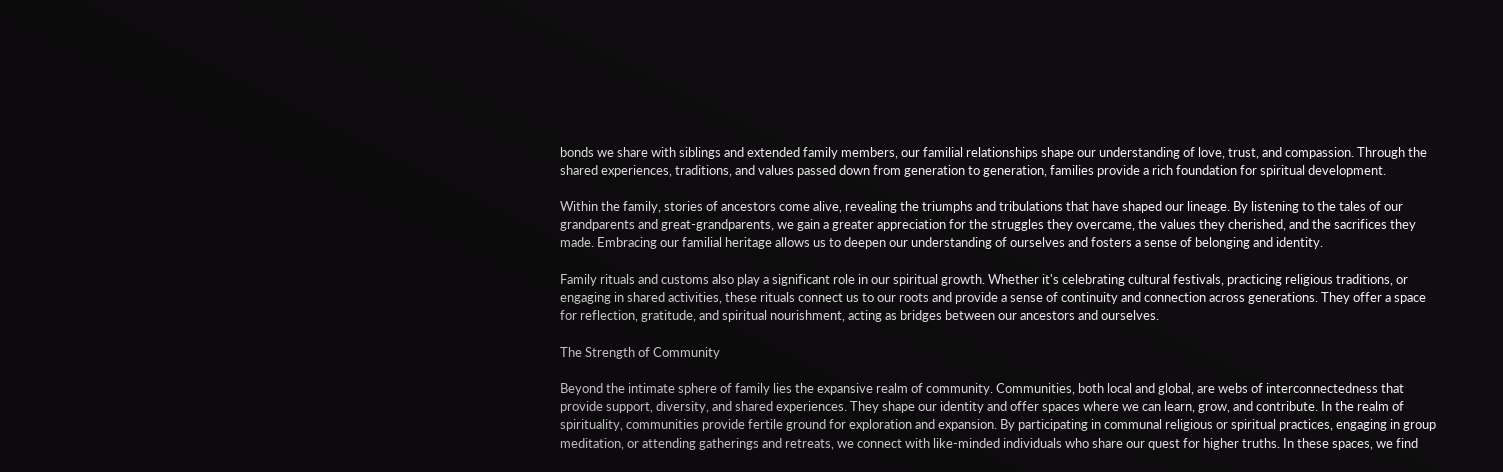bonds we share with siblings and extended family members, our familial relationships shape our understanding of love, trust, and compassion. Through the shared experiences, traditions, and values passed down from generation to generation, families provide a rich foundation for spiritual development.

Within the family, stories of ancestors come alive, revealing the triumphs and tribulations that have shaped our lineage. By listening to the tales of our grandparents and great-grandparents, we gain a greater appreciation for the struggles they overcame, the values they cherished, and the sacrifices they made. Embracing our familial heritage allows us to deepen our understanding of ourselves and fosters a sense of belonging and identity.

Family rituals and customs also play a significant role in our spiritual growth. Whether it's celebrating cultural festivals, practicing religious traditions, or engaging in shared activities, these rituals connect us to our roots and provide a sense of continuity and connection across generations. They offer a space for reflection, gratitude, and spiritual nourishment, acting as bridges between our ancestors and ourselves.

The Strength of Community

Beyond the intimate sphere of family lies the expansive realm of community. Communities, both local and global, are webs of interconnectedness that provide support, diversity, and shared experiences. They shape our identity and offer spaces where we can learn, grow, and contribute. In the realm of spirituality, communities provide fertile ground for exploration and expansion. By participating in communal religious or spiritual practices, engaging in group meditation, or attending gatherings and retreats, we connect with like-minded individuals who share our quest for higher truths. In these spaces, we find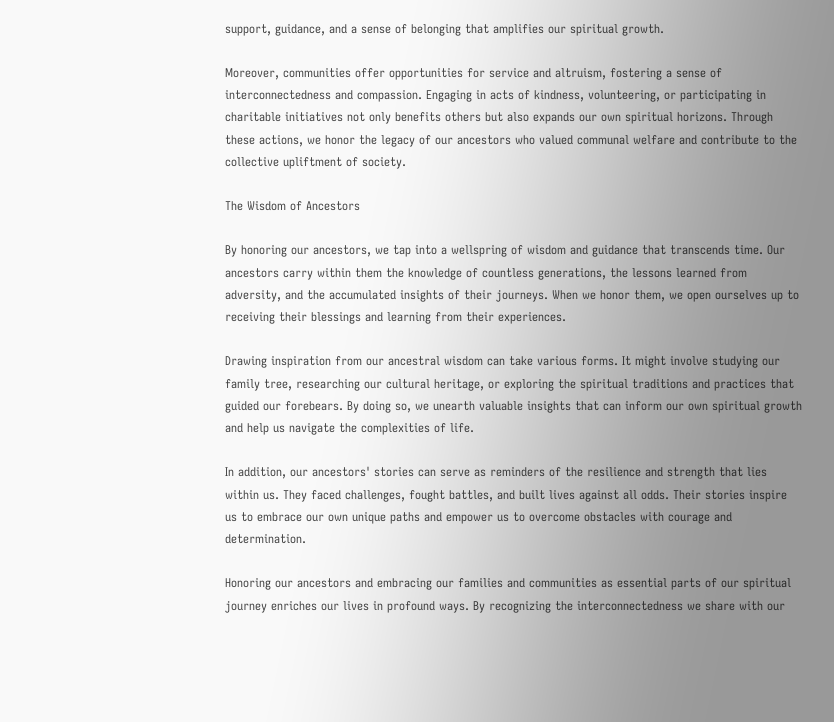support, guidance, and a sense of belonging that amplifies our spiritual growth.

Moreover, communities offer opportunities for service and altruism, fostering a sense of interconnectedness and compassion. Engaging in acts of kindness, volunteering, or participating in charitable initiatives not only benefits others but also expands our own spiritual horizons. Through these actions, we honor the legacy of our ancestors who valued communal welfare and contribute to the collective upliftment of society.

The Wisdom of Ancestors

By honoring our ancestors, we tap into a wellspring of wisdom and guidance that transcends time. Our ancestors carry within them the knowledge of countless generations, the lessons learned from adversity, and the accumulated insights of their journeys. When we honor them, we open ourselves up to receiving their blessings and learning from their experiences.

Drawing inspiration from our ancestral wisdom can take various forms. It might involve studying our family tree, researching our cultural heritage, or exploring the spiritual traditions and practices that guided our forebears. By doing so, we unearth valuable insights that can inform our own spiritual growth and help us navigate the complexities of life.

In addition, our ancestors' stories can serve as reminders of the resilience and strength that lies within us. They faced challenges, fought battles, and built lives against all odds. Their stories inspire us to embrace our own unique paths and empower us to overcome obstacles with courage and determination.

Honoring our ancestors and embracing our families and communities as essential parts of our spiritual journey enriches our lives in profound ways. By recognizing the interconnectedness we share with our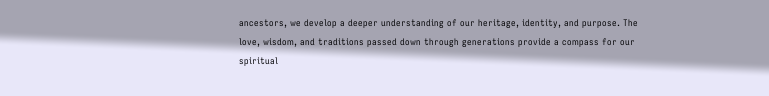ancestors, we develop a deeper understanding of our heritage, identity, and purpose. The love, wisdom, and traditions passed down through generations provide a compass for our spiritual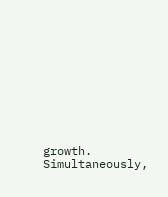growth. Simultaneously,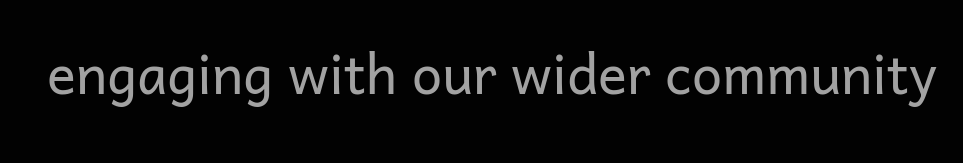engaging with our wider community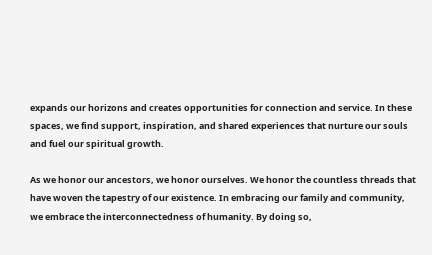expands our horizons and creates opportunities for connection and service. In these spaces, we find support, inspiration, and shared experiences that nurture our souls and fuel our spiritual growth.

As we honor our ancestors, we honor ourselves. We honor the countless threads that have woven the tapestry of our existence. In embracing our family and community, we embrace the interconnectedness of humanity. By doing so,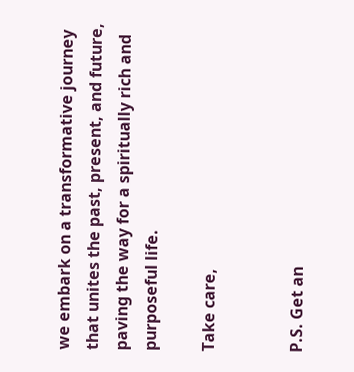we embark on a transformative journey that unites the past, present, and future, paving the way for a spiritually rich and purposeful life.

Take care,


P.S. Get an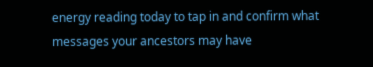energy reading today to tap in and confirm what messages your ancestors may have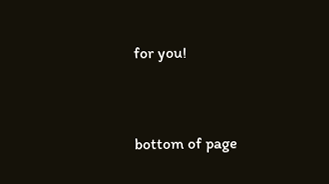for you!


bottom of page